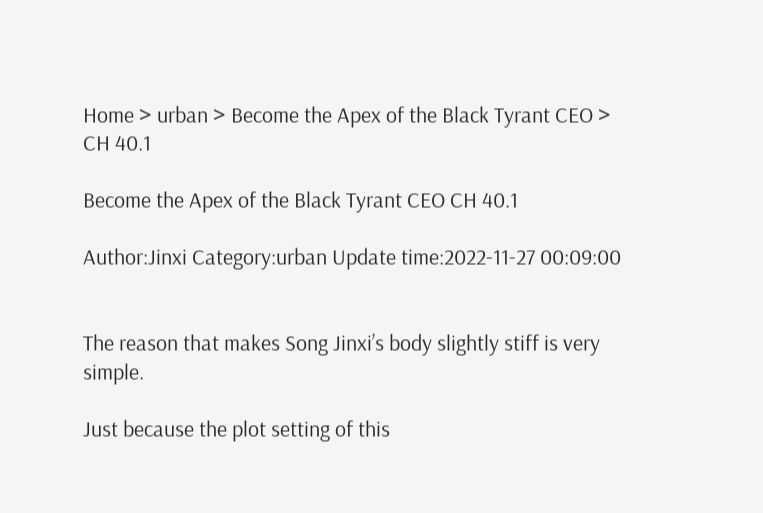Home > urban > Become the Apex of the Black Tyrant CEO > CH 40.1

Become the Apex of the Black Tyrant CEO CH 40.1

Author:Jinxi Category:urban Update time:2022-11-27 00:09:00


The reason that makes Song Jinxi’s body slightly stiff is very simple.

Just because the plot setting of this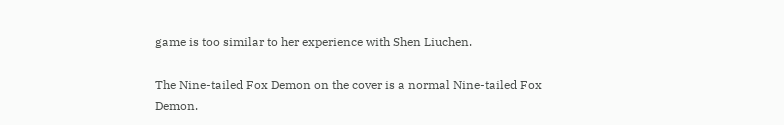game is too similar to her experience with Shen Liuchen.

The Nine-tailed Fox Demon on the cover is a normal Nine-tailed Fox Demon.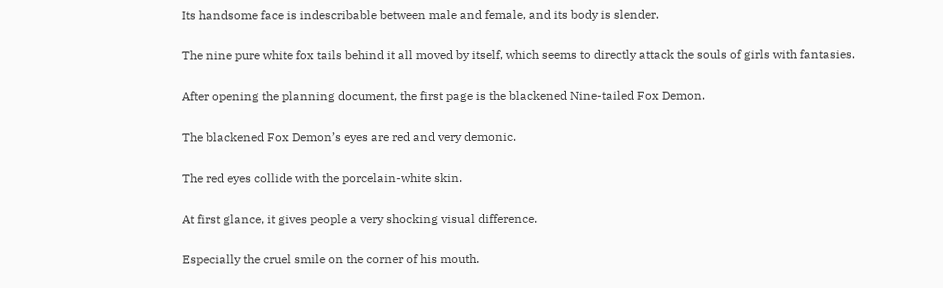Its handsome face is indescribable between male and female, and its body is slender.

The nine pure white fox tails behind it all moved by itself, which seems to directly attack the souls of girls with fantasies.

After opening the planning document, the first page is the blackened Nine-tailed Fox Demon.

The blackened Fox Demon’s eyes are red and very demonic.

The red eyes collide with the porcelain-white skin.

At first glance, it gives people a very shocking visual difference.

Especially the cruel smile on the corner of his mouth.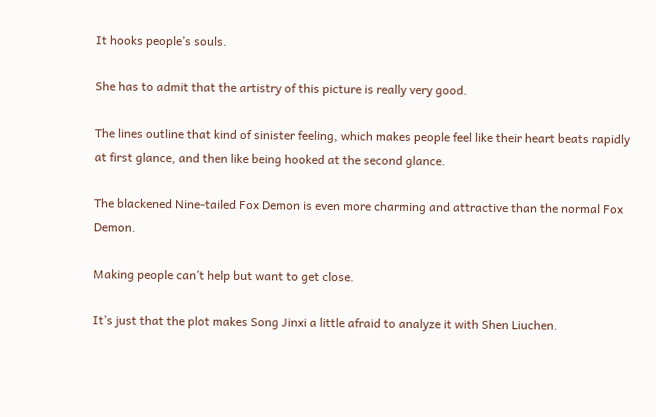It hooks people’s souls.

She has to admit that the artistry of this picture is really very good.

The lines outline that kind of sinister feeling, which makes people feel like their heart beats rapidly at first glance, and then like being hooked at the second glance.

The blackened Nine-tailed Fox Demon is even more charming and attractive than the normal Fox Demon.

Making people can’t help but want to get close.

It’s just that the plot makes Song Jinxi a little afraid to analyze it with Shen Liuchen.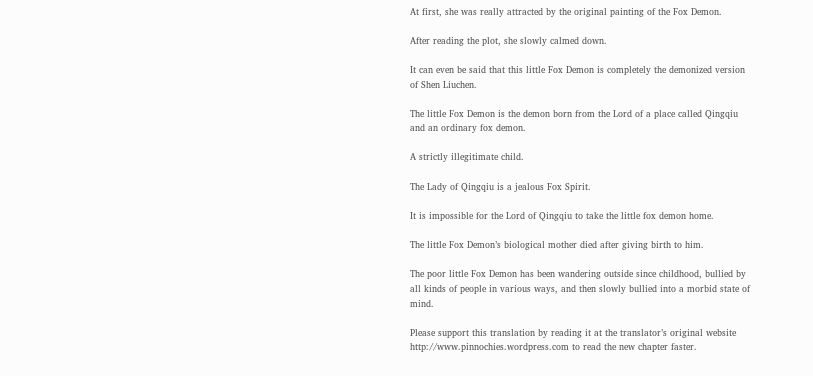At first, she was really attracted by the original painting of the Fox Demon.

After reading the plot, she slowly calmed down.

It can even be said that this little Fox Demon is completely the demonized version of Shen Liuchen.

The little Fox Demon is the demon born from the Lord of a place called Qingqiu and an ordinary fox demon.

A strictly illegitimate child.

The Lady of Qingqiu is a jealous Fox Spirit.

It is impossible for the Lord of Qingqiu to take the little fox demon home.

The little Fox Demon’s biological mother died after giving birth to him.

The poor little Fox Demon has been wandering outside since childhood, bullied by all kinds of people in various ways, and then slowly bullied into a morbid state of mind.

Please support this translation by reading it at the translator’s original website http://www.pinnochies.wordpress.com to read the new chapter faster.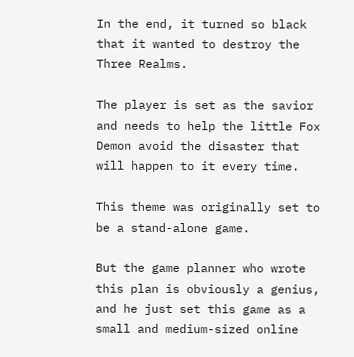In the end, it turned so black that it wanted to destroy the Three Realms.

The player is set as the savior and needs to help the little Fox Demon avoid the disaster that will happen to it every time.

This theme was originally set to be a stand-alone game.

But the game planner who wrote this plan is obviously a genius, and he just set this game as a small and medium-sized online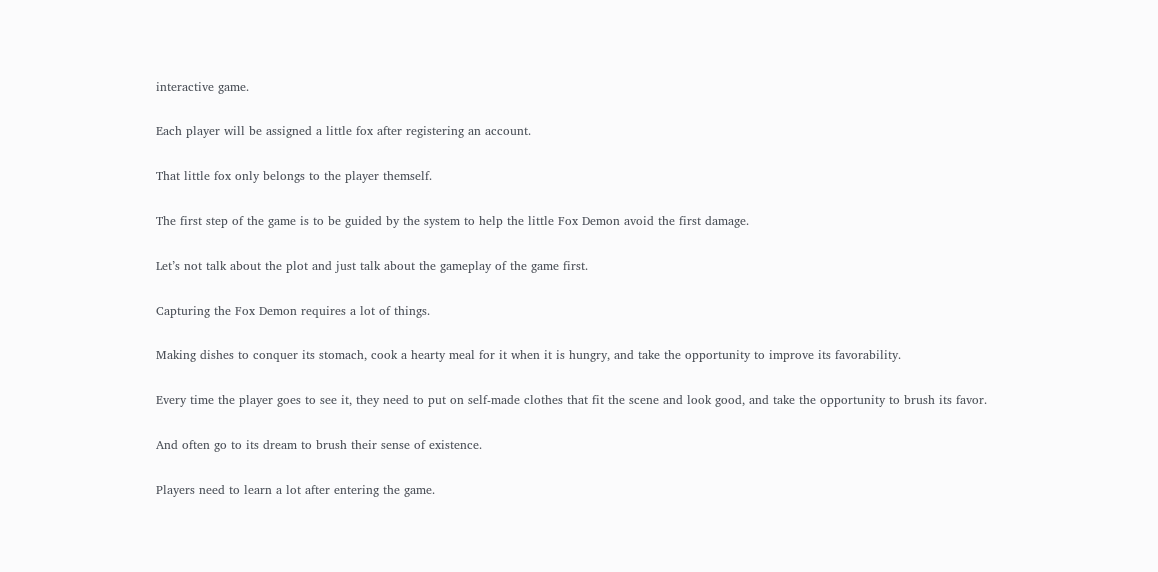interactive game.

Each player will be assigned a little fox after registering an account.

That little fox only belongs to the player themself.

The first step of the game is to be guided by the system to help the little Fox Demon avoid the first damage.

Let’s not talk about the plot and just talk about the gameplay of the game first.

Capturing the Fox Demon requires a lot of things.

Making dishes to conquer its stomach, cook a hearty meal for it when it is hungry, and take the opportunity to improve its favorability.

Every time the player goes to see it, they need to put on self-made clothes that fit the scene and look good, and take the opportunity to brush its favor.

And often go to its dream to brush their sense of existence.

Players need to learn a lot after entering the game.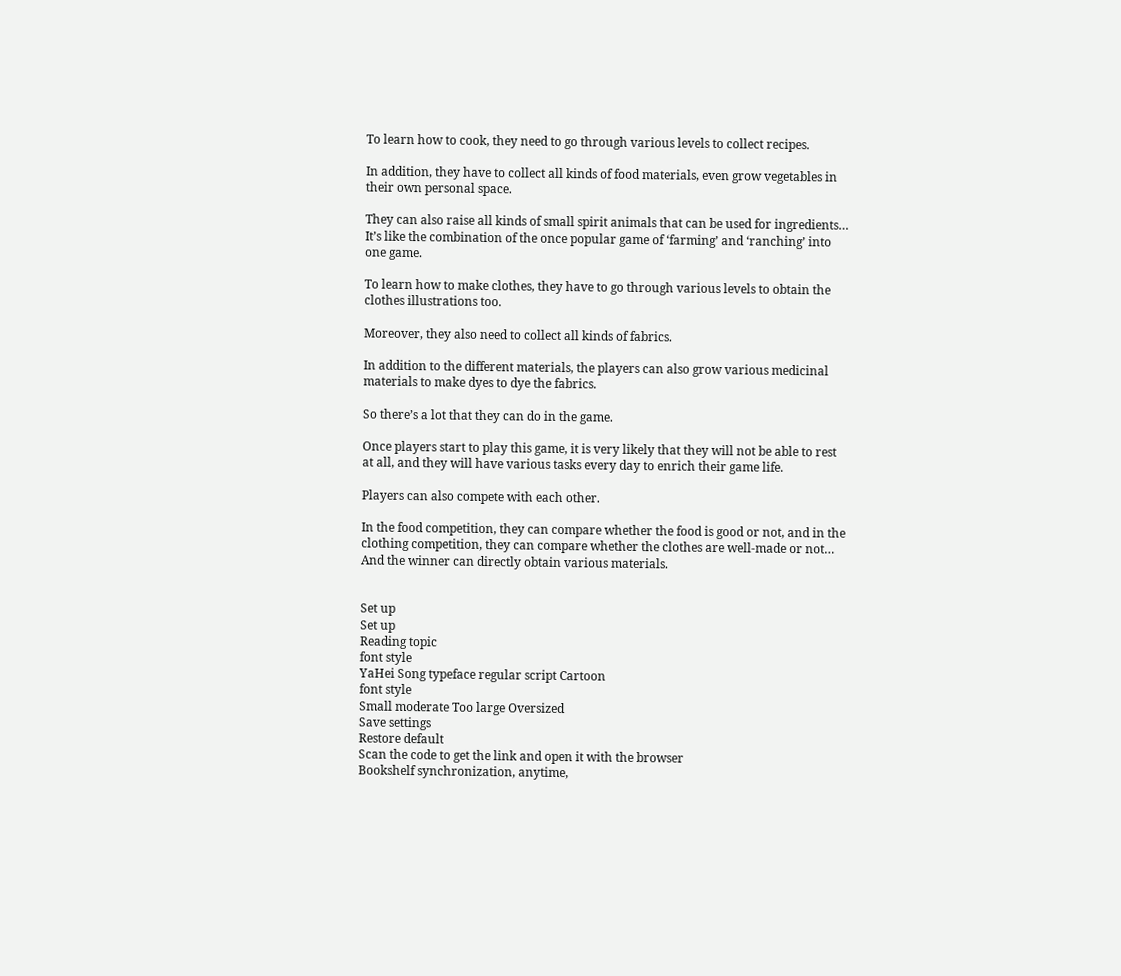To learn how to cook, they need to go through various levels to collect recipes.

In addition, they have to collect all kinds of food materials, even grow vegetables in their own personal space.

They can also raise all kinds of small spirit animals that can be used for ingredients… It’s like the combination of the once popular game of ‘farming’ and ‘ranching’ into one game.

To learn how to make clothes, they have to go through various levels to obtain the clothes illustrations too.

Moreover, they also need to collect all kinds of fabrics.

In addition to the different materials, the players can also grow various medicinal materials to make dyes to dye the fabrics.

So there’s a lot that they can do in the game.

Once players start to play this game, it is very likely that they will not be able to rest at all, and they will have various tasks every day to enrich their game life.

Players can also compete with each other.

In the food competition, they can compare whether the food is good or not, and in the clothing competition, they can compare whether the clothes are well-made or not… And the winner can directly obtain various materials.


Set up
Set up
Reading topic
font style
YaHei Song typeface regular script Cartoon
font style
Small moderate Too large Oversized
Save settings
Restore default
Scan the code to get the link and open it with the browser
Bookshelf synchronization, anytime,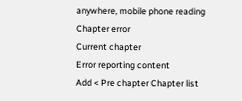anywhere, mobile phone reading
Chapter error
Current chapter
Error reporting content
Add < Pre chapter Chapter list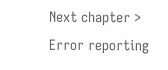Next chapter > Error reporting